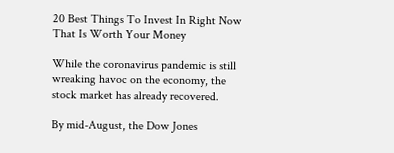20 Best Things To Invest In Right Now That Is Worth Your Money

While the coronavirus pandemic is still wreaking havoc on the economy, the stock market has already recovered.

By mid-August, the Dow Jones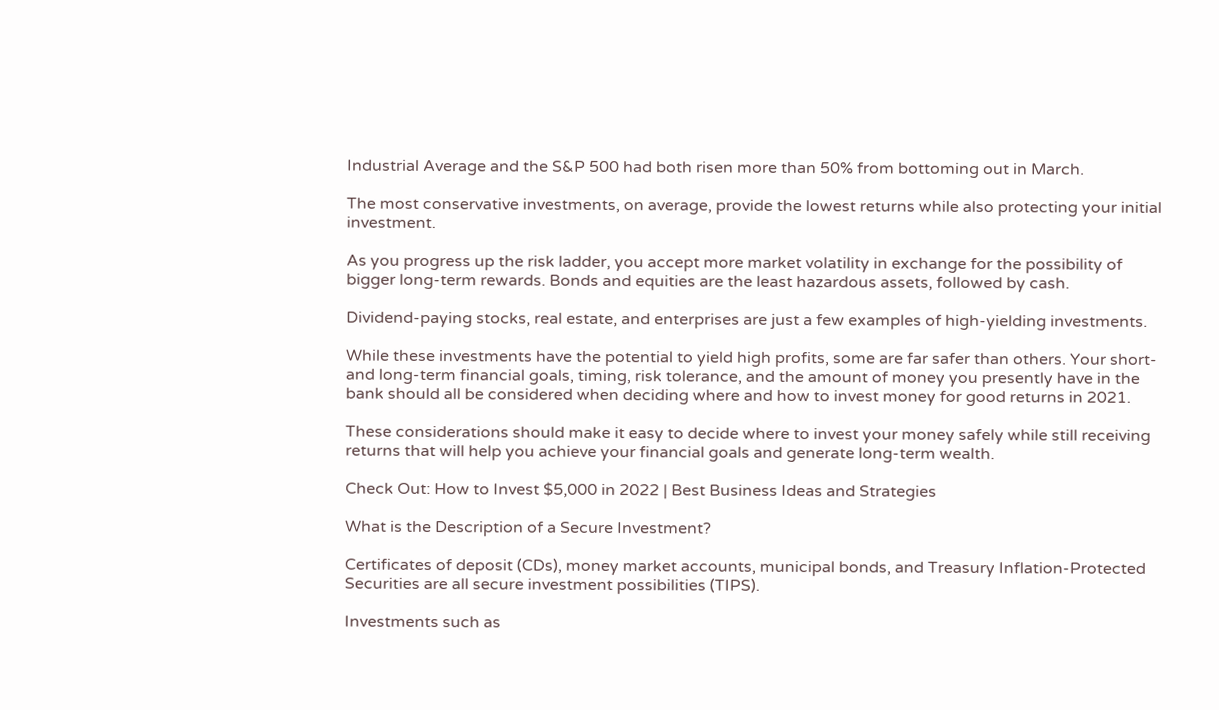Industrial Average and the S&P 500 had both risen more than 50% from bottoming out in March.

The most conservative investments, on average, provide the lowest returns while also protecting your initial investment.

As you progress up the risk ladder, you accept more market volatility in exchange for the possibility of bigger long-term rewards. Bonds and equities are the least hazardous assets, followed by cash.

Dividend-paying stocks, real estate, and enterprises are just a few examples of high-yielding investments.

While these investments have the potential to yield high profits, some are far safer than others. Your short- and long-term financial goals, timing, risk tolerance, and the amount of money you presently have in the bank should all be considered when deciding where and how to invest money for good returns in 2021.

These considerations should make it easy to decide where to invest your money safely while still receiving returns that will help you achieve your financial goals and generate long-term wealth.

Check Out: How to Invest $5,000 in 2022 | Best Business Ideas and Strategies

What is the Description of a Secure Investment?

Certificates of deposit (CDs), money market accounts, municipal bonds, and Treasury Inflation-Protected Securities are all secure investment possibilities (TIPS).

Investments such as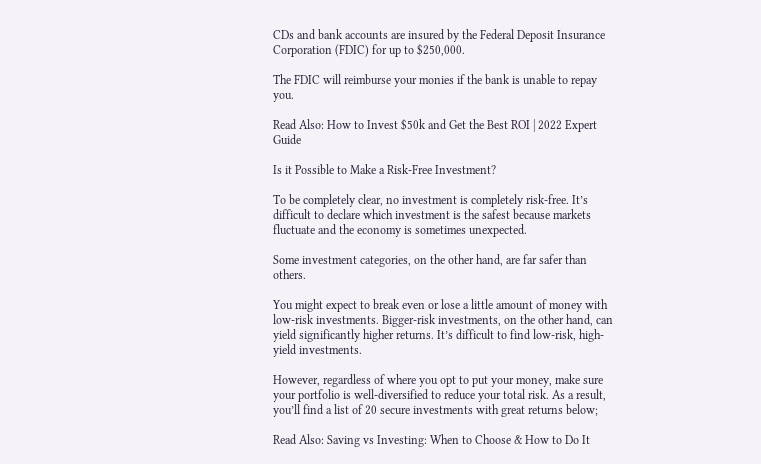CDs and bank accounts are insured by the Federal Deposit Insurance Corporation (FDIC) for up to $250,000.

The FDIC will reimburse your monies if the bank is unable to repay you.

Read Also: How to Invest $50k and Get the Best ROI | 2022 Expert Guide

Is it Possible to Make a Risk-Free Investment?

To be completely clear, no investment is completely risk-free. It’s difficult to declare which investment is the safest because markets fluctuate and the economy is sometimes unexpected.

Some investment categories, on the other hand, are far safer than others.

You might expect to break even or lose a little amount of money with low-risk investments. Bigger-risk investments, on the other hand, can yield significantly higher returns. It’s difficult to find low-risk, high-yield investments.

However, regardless of where you opt to put your money, make sure your portfolio is well-diversified to reduce your total risk. As a result, you’ll find a list of 20 secure investments with great returns below;

Read Also: Saving vs Investing: When to Choose & How to Do It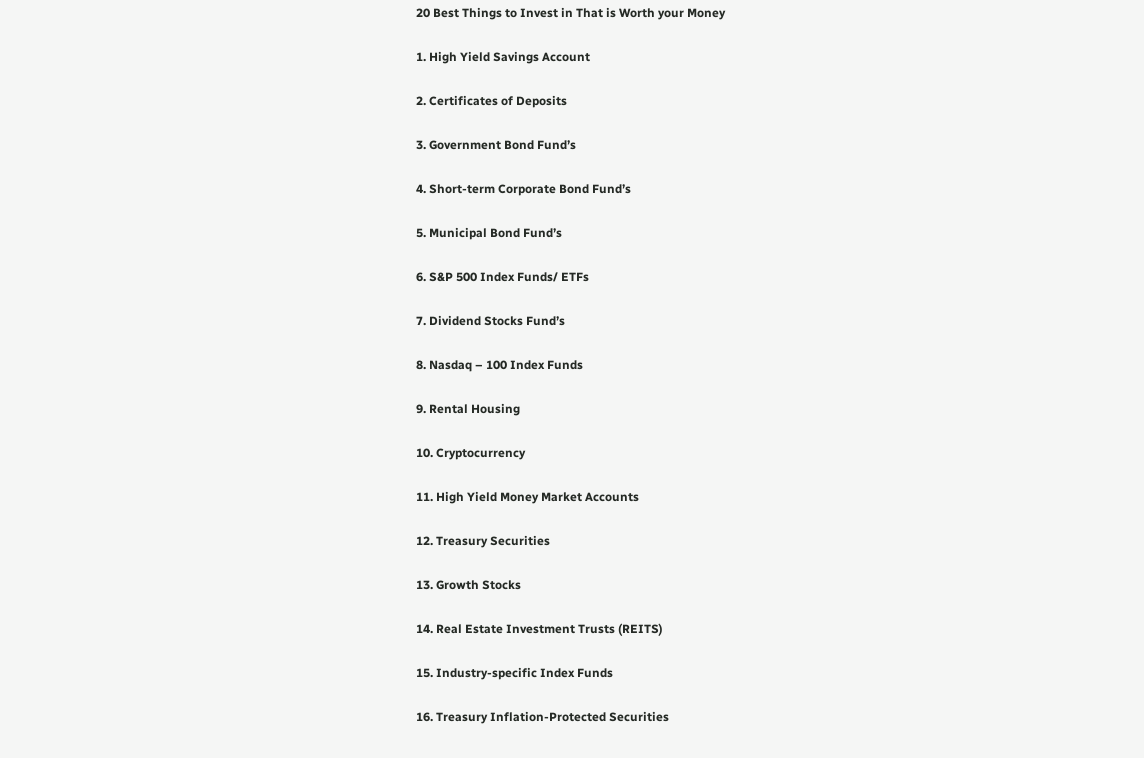20 Best Things to Invest in That is Worth your Money

1. High Yield Savings Account

2. Certificates of Deposits

3. Government Bond Fund’s

4. Short-term Corporate Bond Fund’s

5. Municipal Bond Fund’s

6. S&P 500 Index Funds/ ETFs

7. Dividend Stocks Fund’s

8. Nasdaq – 100 Index Funds

9. Rental Housing

10. Cryptocurrency

11. High Yield Money Market Accounts

12. Treasury Securities

13. Growth Stocks

14. Real Estate Investment Trusts (REITS)

15. Industry-specific Index Funds

16. Treasury Inflation-Protected Securities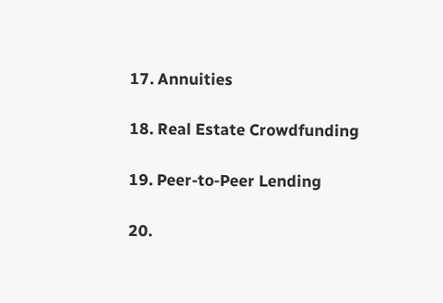17. Annuities

18. Real Estate Crowdfunding

19. Peer-to-Peer Lending

20.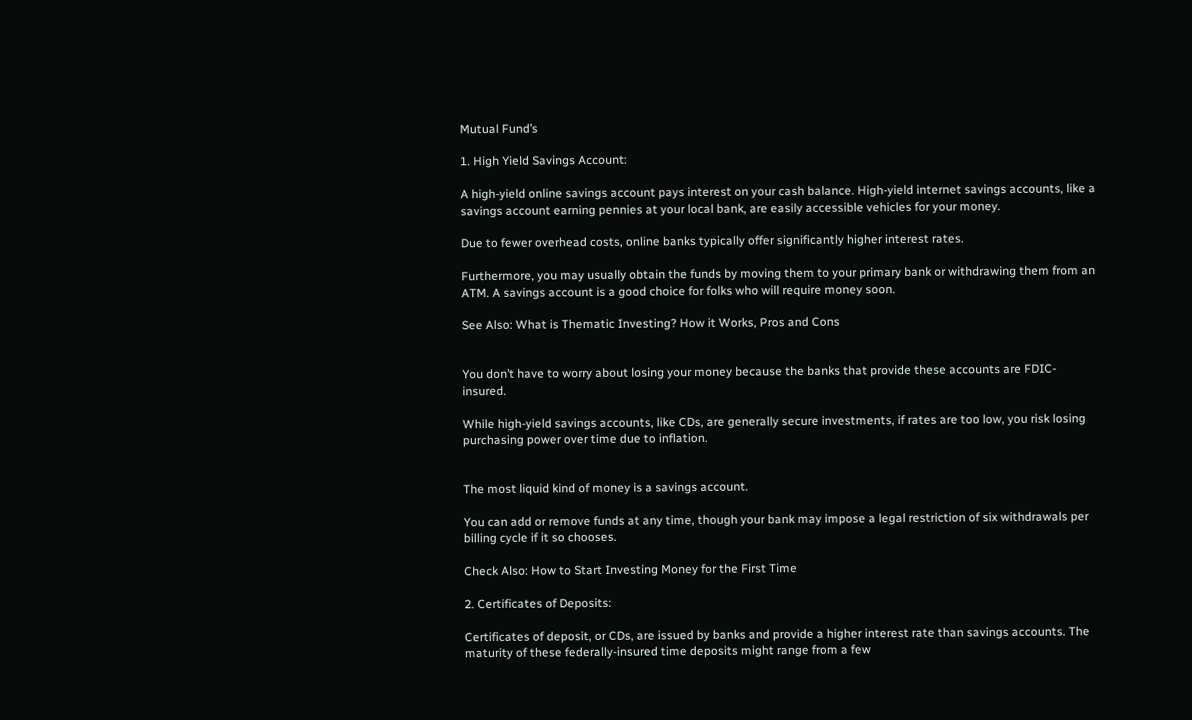Mutual Fund’s

1. High Yield Savings Account:

A high-yield online savings account pays interest on your cash balance. High-yield internet savings accounts, like a savings account earning pennies at your local bank, are easily accessible vehicles for your money.

Due to fewer overhead costs, online banks typically offer significantly higher interest rates.

Furthermore, you may usually obtain the funds by moving them to your primary bank or withdrawing them from an ATM. A savings account is a good choice for folks who will require money soon.

See Also: What is Thematic Investing? How it Works, Pros and Cons


You don’t have to worry about losing your money because the banks that provide these accounts are FDIC-insured.

While high-yield savings accounts, like CDs, are generally secure investments, if rates are too low, you risk losing purchasing power over time due to inflation.


The most liquid kind of money is a savings account.

You can add or remove funds at any time, though your bank may impose a legal restriction of six withdrawals per billing cycle if it so chooses.

Check Also: How to Start Investing Money for the First Time

2. Certificates of Deposits:

Certificates of deposit, or CDs, are issued by banks and provide a higher interest rate than savings accounts. The maturity of these federally-insured time deposits might range from a few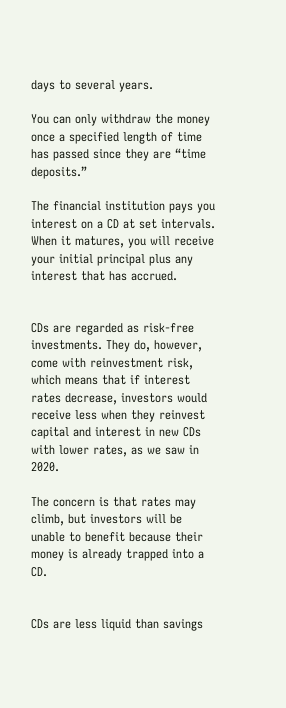days to several years.

You can only withdraw the money once a specified length of time has passed since they are “time deposits.”

The financial institution pays you interest on a CD at set intervals. When it matures, you will receive your initial principal plus any interest that has accrued.


CDs are regarded as risk-free investments. They do, however, come with reinvestment risk, which means that if interest rates decrease, investors would receive less when they reinvest capital and interest in new CDs with lower rates, as we saw in 2020.

The concern is that rates may climb, but investors will be unable to benefit because their money is already trapped into a CD.


CDs are less liquid than savings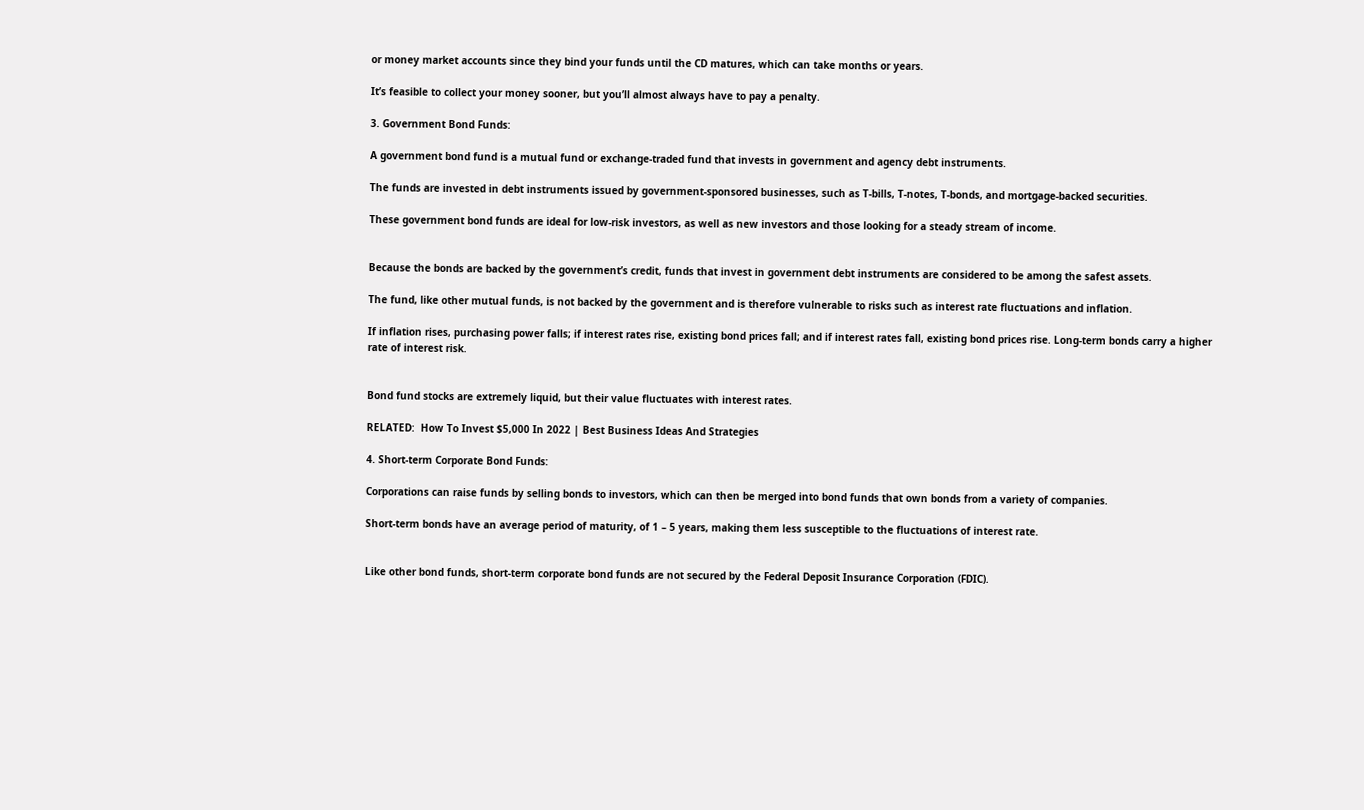or money market accounts since they bind your funds until the CD matures, which can take months or years.

It’s feasible to collect your money sooner, but you’ll almost always have to pay a penalty.

3. Government Bond Funds:

A government bond fund is a mutual fund or exchange-traded fund that invests in government and agency debt instruments.

The funds are invested in debt instruments issued by government-sponsored businesses, such as T-bills, T-notes, T-bonds, and mortgage-backed securities.

These government bond funds are ideal for low-risk investors, as well as new investors and those looking for a steady stream of income.


Because the bonds are backed by the government’s credit, funds that invest in government debt instruments are considered to be among the safest assets.

The fund, like other mutual funds, is not backed by the government and is therefore vulnerable to risks such as interest rate fluctuations and inflation.

If inflation rises, purchasing power falls; if interest rates rise, existing bond prices fall; and if interest rates fall, existing bond prices rise. Long-term bonds carry a higher rate of interest risk.


Bond fund stocks are extremely liquid, but their value fluctuates with interest rates.

RELATED:  How To Invest $5,000 In 2022 | Best Business Ideas And Strategies

4. Short-term Corporate Bond Funds:

Corporations can raise funds by selling bonds to investors, which can then be merged into bond funds that own bonds from a variety of companies.

Short-term bonds have an average period of maturity, of 1 – 5 years, making them less susceptible to the fluctuations of interest rate.


Like other bond funds, short-term corporate bond funds are not secured by the Federal Deposit Insurance Corporation (FDIC).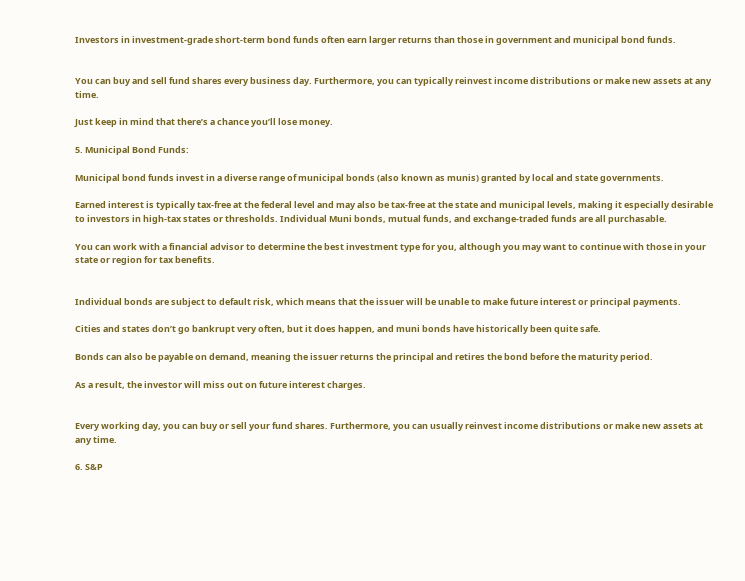Investors in investment-grade short-term bond funds often earn larger returns than those in government and municipal bond funds.


You can buy and sell fund shares every business day. Furthermore, you can typically reinvest income distributions or make new assets at any time.

Just keep in mind that there’s a chance you’ll lose money.

5. Municipal Bond Funds:

Municipal bond funds invest in a diverse range of municipal bonds (also known as munis) granted by local and state governments.

Earned interest is typically tax-free at the federal level and may also be tax-free at the state and municipal levels, making it especially desirable to investors in high-tax states or thresholds. Individual Muni bonds, mutual funds, and exchange-traded funds are all purchasable.

You can work with a financial advisor to determine the best investment type for you, although you may want to continue with those in your state or region for tax benefits.


Individual bonds are subject to default risk, which means that the issuer will be unable to make future interest or principal payments.

Cities and states don’t go bankrupt very often, but it does happen, and muni bonds have historically been quite safe.

Bonds can also be payable on demand, meaning the issuer returns the principal and retires the bond before the maturity period.

As a result, the investor will miss out on future interest charges.


Every working day, you can buy or sell your fund shares. Furthermore, you can usually reinvest income distributions or make new assets at any time.

6. S&P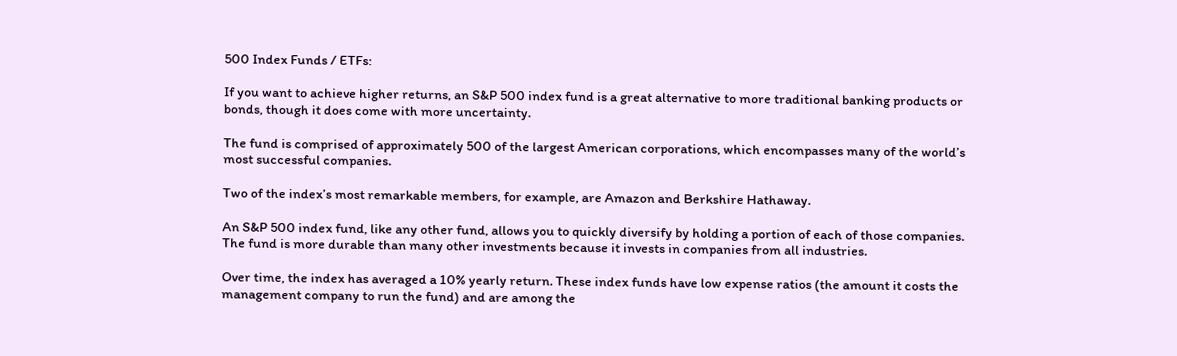500 Index Funds / ETFs:

If you want to achieve higher returns, an S&P 500 index fund is a great alternative to more traditional banking products or bonds, though it does come with more uncertainty.

The fund is comprised of approximately 500 of the largest American corporations, which encompasses many of the world’s most successful companies.

Two of the index’s most remarkable members, for example, are Amazon and Berkshire Hathaway.

An S&P 500 index fund, like any other fund, allows you to quickly diversify by holding a portion of each of those companies. The fund is more durable than many other investments because it invests in companies from all industries.

Over time, the index has averaged a 10% yearly return. These index funds have low expense ratios (the amount it costs the management company to run the fund) and are among the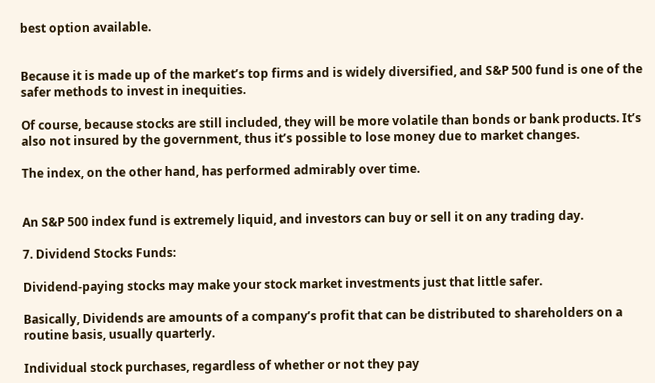best option available.


Because it is made up of the market’s top firms and is widely diversified, and S&P 500 fund is one of the safer methods to invest in inequities.

Of course, because stocks are still included, they will be more volatile than bonds or bank products. It’s also not insured by the government, thus it’s possible to lose money due to market changes.

The index, on the other hand, has performed admirably over time.


An S&P 500 index fund is extremely liquid, and investors can buy or sell it on any trading day.

7. Dividend Stocks Funds:

Dividend-paying stocks may make your stock market investments just that little safer.

Basically, Dividends are amounts of a company’s profit that can be distributed to shareholders on a routine basis, usually quarterly.

Individual stock purchases, regardless of whether or not they pay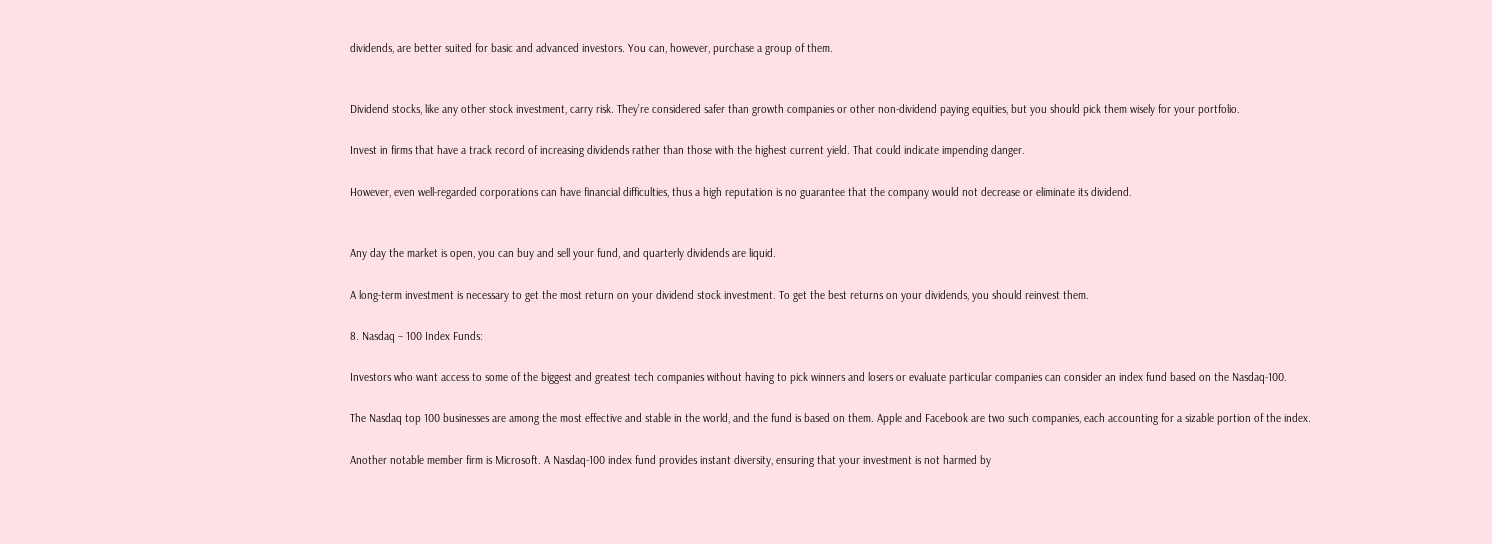dividends, are better suited for basic and advanced investors. You can, however, purchase a group of them.


Dividend stocks, like any other stock investment, carry risk. They’re considered safer than growth companies or other non-dividend paying equities, but you should pick them wisely for your portfolio.

Invest in firms that have a track record of increasing dividends rather than those with the highest current yield. That could indicate impending danger.

However, even well-regarded corporations can have financial difficulties, thus a high reputation is no guarantee that the company would not decrease or eliminate its dividend.


Any day the market is open, you can buy and sell your fund, and quarterly dividends are liquid.

A long-term investment is necessary to get the most return on your dividend stock investment. To get the best returns on your dividends, you should reinvest them.

8. Nasdaq – 100 Index Funds:

Investors who want access to some of the biggest and greatest tech companies without having to pick winners and losers or evaluate particular companies can consider an index fund based on the Nasdaq-100.

The Nasdaq top 100 businesses are among the most effective and stable in the world, and the fund is based on them. Apple and Facebook are two such companies, each accounting for a sizable portion of the index.

Another notable member firm is Microsoft. A Nasdaq-100 index fund provides instant diversity, ensuring that your investment is not harmed by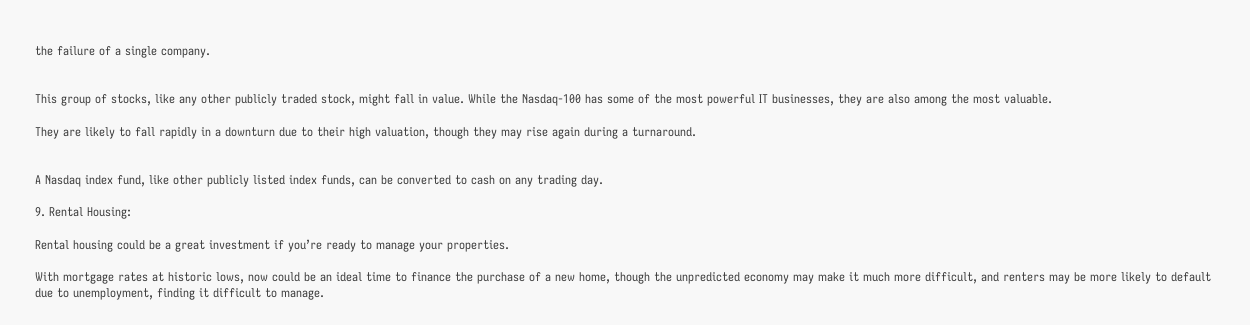the failure of a single company.


This group of stocks, like any other publicly traded stock, might fall in value. While the Nasdaq-100 has some of the most powerful IT businesses, they are also among the most valuable.

They are likely to fall rapidly in a downturn due to their high valuation, though they may rise again during a turnaround.


A Nasdaq index fund, like other publicly listed index funds, can be converted to cash on any trading day.

9. Rental Housing:

Rental housing could be a great investment if you’re ready to manage your properties.

With mortgage rates at historic lows, now could be an ideal time to finance the purchase of a new home, though the unpredicted economy may make it much more difficult, and renters may be more likely to default due to unemployment, finding it difficult to manage.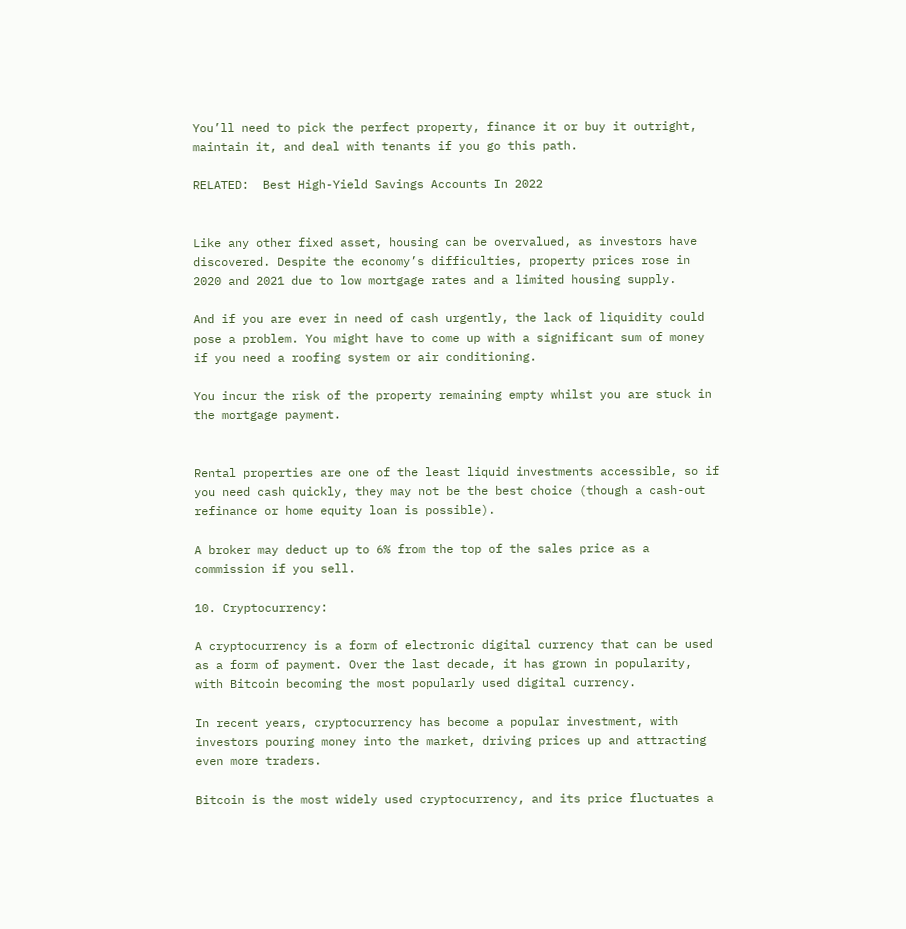You’ll need to pick the perfect property, finance it or buy it outright, maintain it, and deal with tenants if you go this path.

RELATED:  Best High-Yield Savings Accounts In 2022


Like any other fixed asset, housing can be overvalued, as investors have discovered. Despite the economy’s difficulties, property prices rose in 2020 and 2021 due to low mortgage rates and a limited housing supply.

And if you are ever in need of cash urgently, the lack of liquidity could pose a problem. You might have to come up with a significant sum of money if you need a roofing system or air conditioning.

You incur the risk of the property remaining empty whilst you are stuck in the mortgage payment.


Rental properties are one of the least liquid investments accessible, so if you need cash quickly, they may not be the best choice (though a cash-out refinance or home equity loan is possible).

A broker may deduct up to 6% from the top of the sales price as a commission if you sell.

10. Cryptocurrency:

A cryptocurrency is a form of electronic digital currency that can be used as a form of payment. Over the last decade, it has grown in popularity, with Bitcoin becoming the most popularly used digital currency.

In recent years, cryptocurrency has become a popular investment, with investors pouring money into the market, driving prices up and attracting even more traders.

Bitcoin is the most widely used cryptocurrency, and its price fluctuates a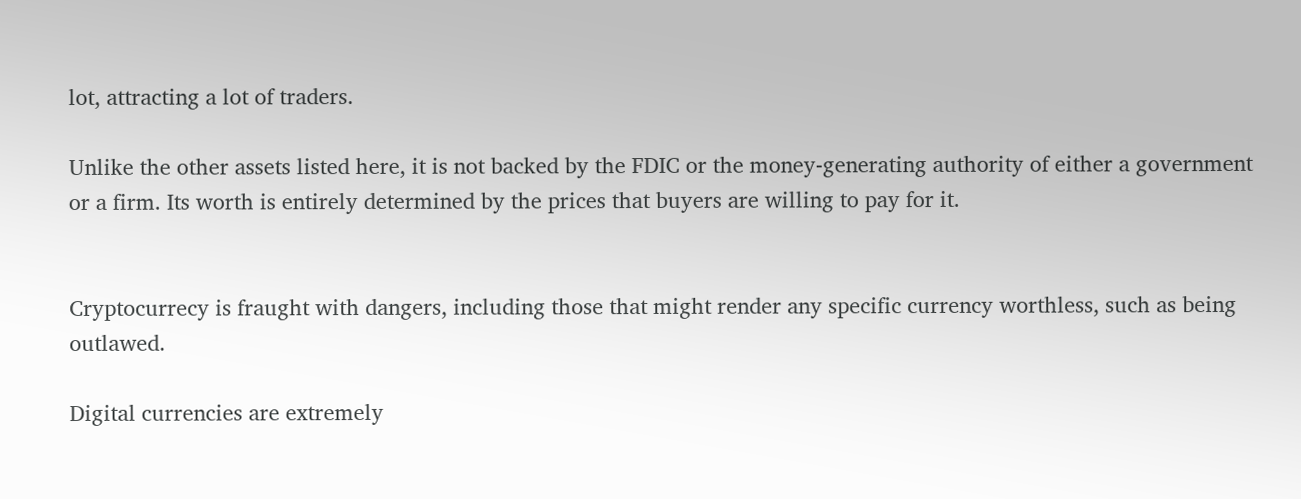lot, attracting a lot of traders.

Unlike the other assets listed here, it is not backed by the FDIC or the money-generating authority of either a government or a firm. Its worth is entirely determined by the prices that buyers are willing to pay for it.


Cryptocurrecy is fraught with dangers, including those that might render any specific currency worthless, such as being outlawed.

Digital currencies are extremely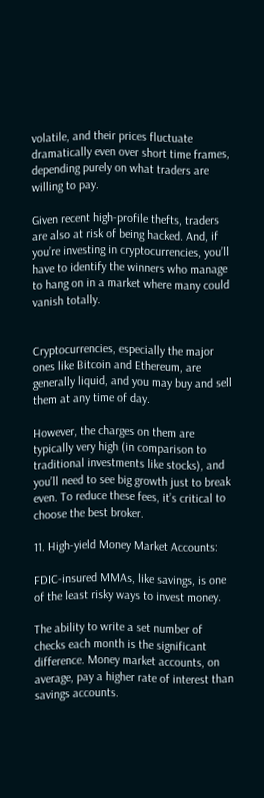volatile, and their prices fluctuate dramatically even over short time frames, depending purely on what traders are willing to pay.

Given recent high-profile thefts, traders are also at risk of being hacked. And, if you’re investing in cryptocurrencies, you’ll have to identify the winners who manage to hang on in a market where many could vanish totally.


Cryptocurrencies, especially the major ones like Bitcoin and Ethereum, are generally liquid, and you may buy and sell them at any time of day.

However, the charges on them are typically very high (in comparison to traditional investments like stocks), and you’ll need to see big growth just to break even. To reduce these fees, it’s critical to choose the best broker.

11. High-yield Money Market Accounts:

FDIC-insured MMAs, like savings, is one of the least risky ways to invest money.

The ability to write a set number of checks each month is the significant difference. Money market accounts, on average, pay a higher rate of interest than savings accounts.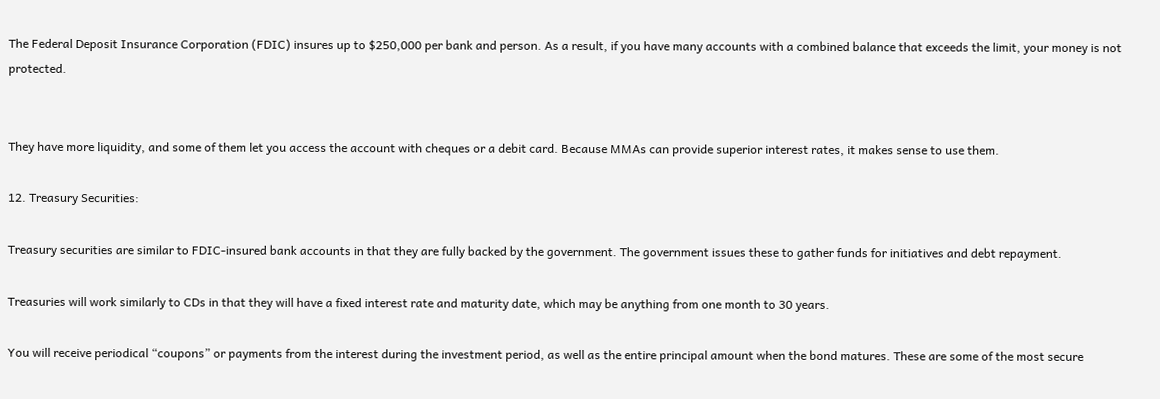The Federal Deposit Insurance Corporation (FDIC) insures up to $250,000 per bank and person. As a result, if you have many accounts with a combined balance that exceeds the limit, your money is not protected.


They have more liquidity, and some of them let you access the account with cheques or a debit card. Because MMAs can provide superior interest rates, it makes sense to use them.

12. Treasury Securities:

Treasury securities are similar to FDIC-insured bank accounts in that they are fully backed by the government. The government issues these to gather funds for initiatives and debt repayment.

Treasuries will work similarly to CDs in that they will have a fixed interest rate and maturity date, which may be anything from one month to 30 years.

You will receive periodical “coupons” or payments from the interest during the investment period, as well as the entire principal amount when the bond matures. These are some of the most secure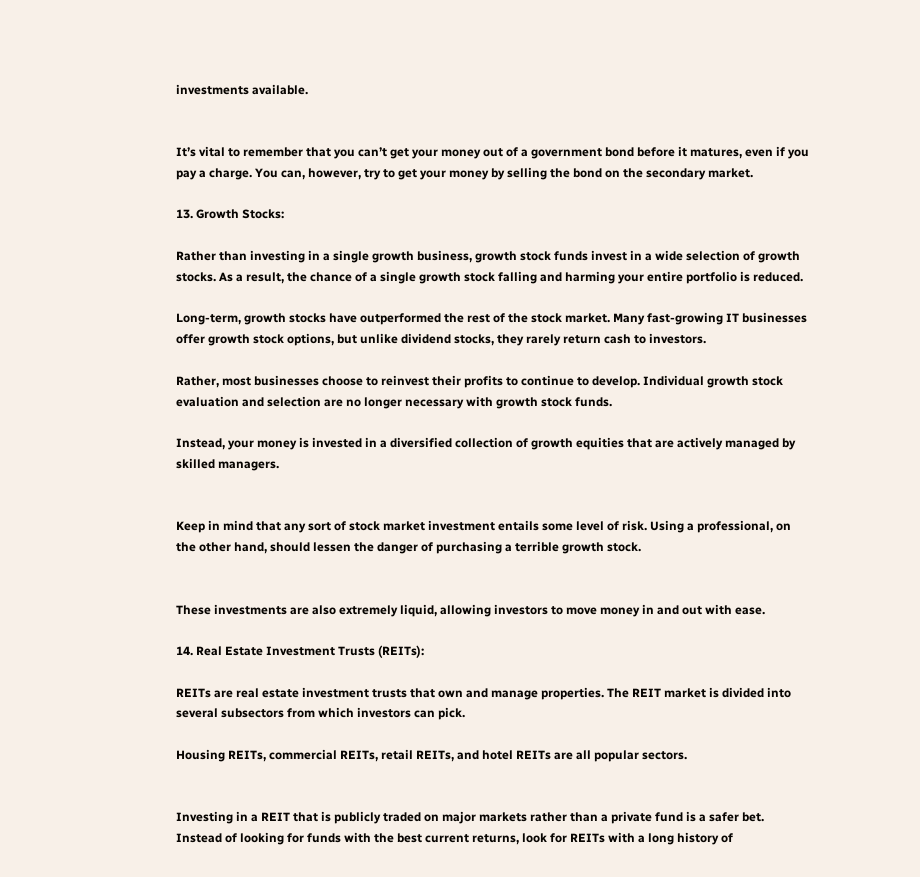investments available.


It’s vital to remember that you can’t get your money out of a government bond before it matures, even if you pay a charge. You can, however, try to get your money by selling the bond on the secondary market.

13. Growth Stocks:

Rather than investing in a single growth business, growth stock funds invest in a wide selection of growth stocks. As a result, the chance of a single growth stock falling and harming your entire portfolio is reduced.

Long-term, growth stocks have outperformed the rest of the stock market. Many fast-growing IT businesses offer growth stock options, but unlike dividend stocks, they rarely return cash to investors.

Rather, most businesses choose to reinvest their profits to continue to develop. Individual growth stock evaluation and selection are no longer necessary with growth stock funds.

Instead, your money is invested in a diversified collection of growth equities that are actively managed by skilled managers.


Keep in mind that any sort of stock market investment entails some level of risk. Using a professional, on the other hand, should lessen the danger of purchasing a terrible growth stock.


These investments are also extremely liquid, allowing investors to move money in and out with ease.

14. Real Estate Investment Trusts (REITs):

REITs are real estate investment trusts that own and manage properties. The REIT market is divided into several subsectors from which investors can pick.

Housing REITs, commercial REITs, retail REITs, and hotel REITs are all popular sectors.


Investing in a REIT that is publicly traded on major markets rather than a private fund is a safer bet. Instead of looking for funds with the best current returns, look for REITs with a long history of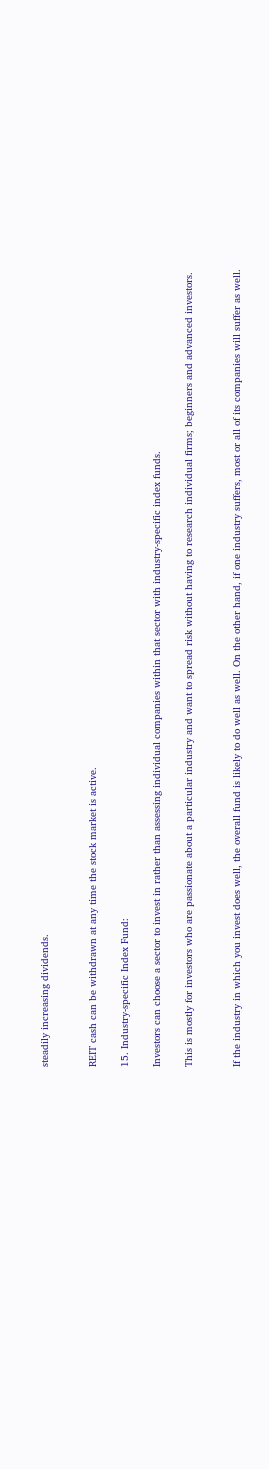steadily increasing dividends.


REIT cash can be withdrawn at any time the stock market is active.

15. Industry-specific Index Fund:

Investors can choose a sector to invest in rather than assessing individual companies within that sector with industry-specific index funds.

This is mostly for investors who are passionate about a particular industry and want to spread risk without having to research individual firms; beginners and advanced investors.


If the industry in which you invest does well, the overall fund is likely to do well as well. On the other hand, if one industry suffers, most or all of its companies will suffer as well.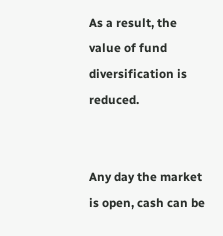As a result, the value of fund diversification is reduced.


Any day the market is open, cash can be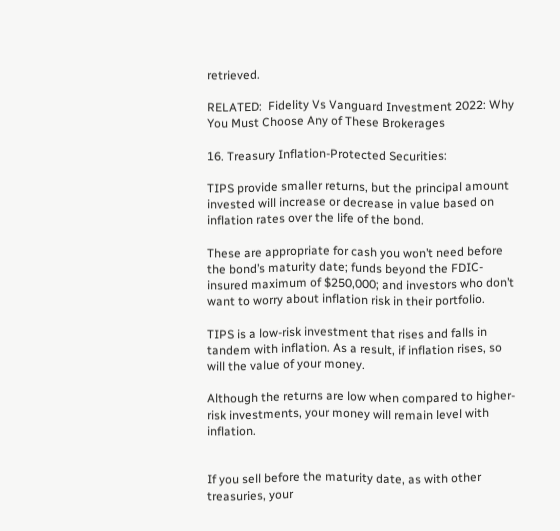retrieved.

RELATED:  Fidelity Vs Vanguard Investment 2022: Why You Must Choose Any of These Brokerages

16. Treasury Inflation-Protected Securities:

TIPS provide smaller returns, but the principal amount invested will increase or decrease in value based on inflation rates over the life of the bond.

These are appropriate for cash you won’t need before the bond’s maturity date; funds beyond the FDIC-insured maximum of $250,000; and investors who don’t want to worry about inflation risk in their portfolio.

TIPS is a low-risk investment that rises and falls in tandem with inflation. As a result, if inflation rises, so will the value of your money.

Although the returns are low when compared to higher-risk investments, your money will remain level with inflation.


If you sell before the maturity date, as with other treasuries, your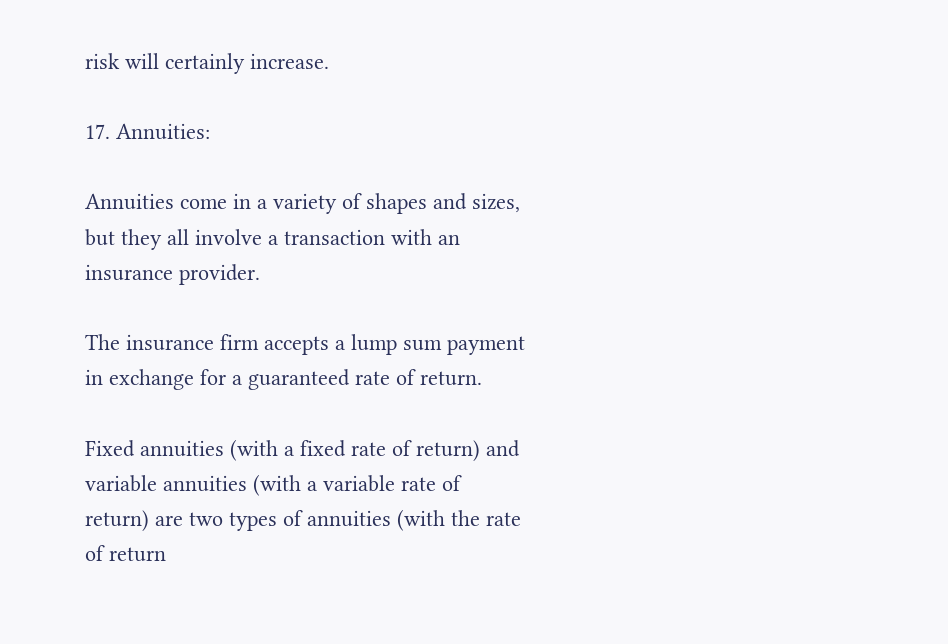risk will certainly increase.

17. Annuities:

Annuities come in a variety of shapes and sizes, but they all involve a transaction with an insurance provider.

The insurance firm accepts a lump sum payment in exchange for a guaranteed rate of return.

Fixed annuities (with a fixed rate of return) and variable annuities (with a variable rate of return) are two types of annuities (with the rate of return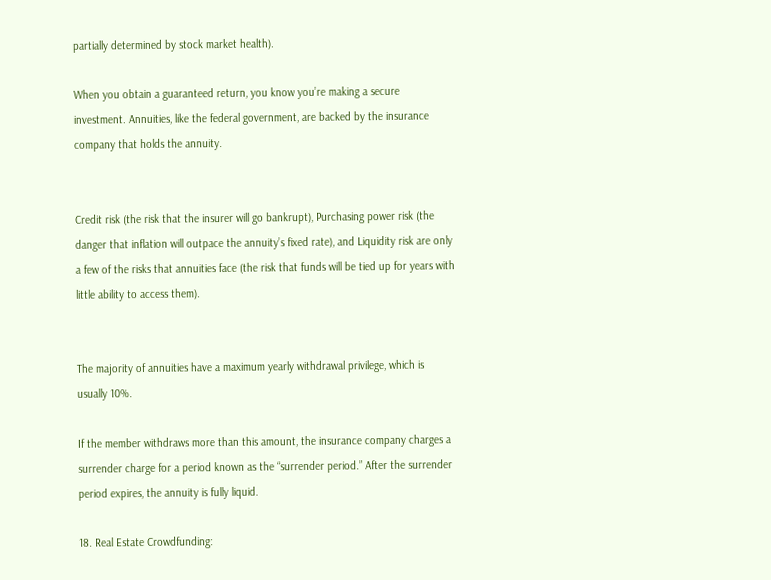partially determined by stock market health).

When you obtain a guaranteed return, you know you’re making a secure investment. Annuities, like the federal government, are backed by the insurance company that holds the annuity.


Credit risk (the risk that the insurer will go bankrupt), Purchasing power risk (the danger that inflation will outpace the annuity’s fixed rate), and Liquidity risk are only a few of the risks that annuities face (the risk that funds will be tied up for years with little ability to access them).


The majority of annuities have a maximum yearly withdrawal privilege, which is usually 10%.

If the member withdraws more than this amount, the insurance company charges a surrender charge for a period known as the “surrender period.” After the surrender period expires, the annuity is fully liquid.

18. Real Estate Crowdfunding: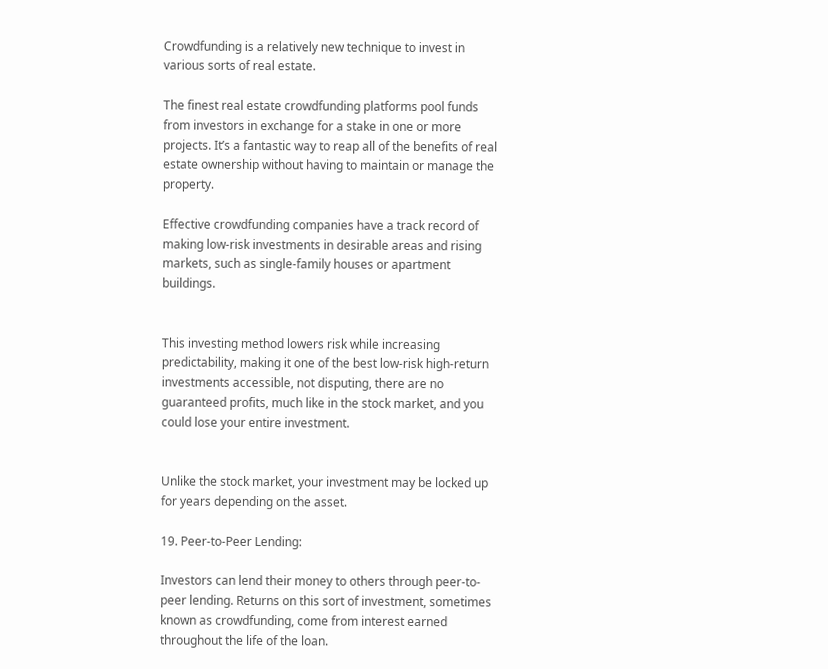Crowdfunding is a relatively new technique to invest in various sorts of real estate.

The finest real estate crowdfunding platforms pool funds from investors in exchange for a stake in one or more projects. It’s a fantastic way to reap all of the benefits of real estate ownership without having to maintain or manage the property.

Effective crowdfunding companies have a track record of making low-risk investments in desirable areas and rising markets, such as single-family houses or apartment buildings.


This investing method lowers risk while increasing predictability, making it one of the best low-risk high-return investments accessible, not disputing, there are no guaranteed profits, much like in the stock market, and you could lose your entire investment.


Unlike the stock market, your investment may be locked up for years depending on the asset.

19. Peer-to-Peer Lending:

Investors can lend their money to others through peer-to-peer lending. Returns on this sort of investment, sometimes known as crowdfunding, come from interest earned throughout the life of the loan.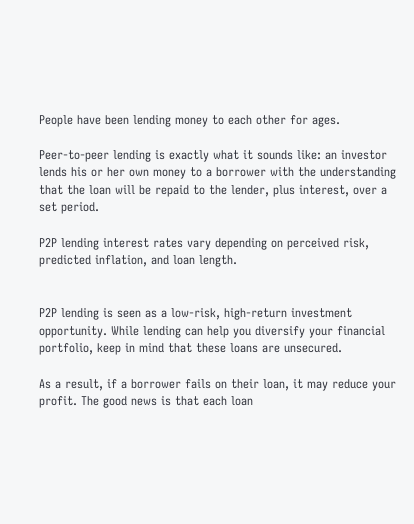People have been lending money to each other for ages.

Peer-to-peer lending is exactly what it sounds like: an investor lends his or her own money to a borrower with the understanding that the loan will be repaid to the lender, plus interest, over a set period.

P2P lending interest rates vary depending on perceived risk, predicted inflation, and loan length.


P2P lending is seen as a low-risk, high-return investment opportunity. While lending can help you diversify your financial portfolio, keep in mind that these loans are unsecured.

As a result, if a borrower fails on their loan, it may reduce your profit. The good news is that each loan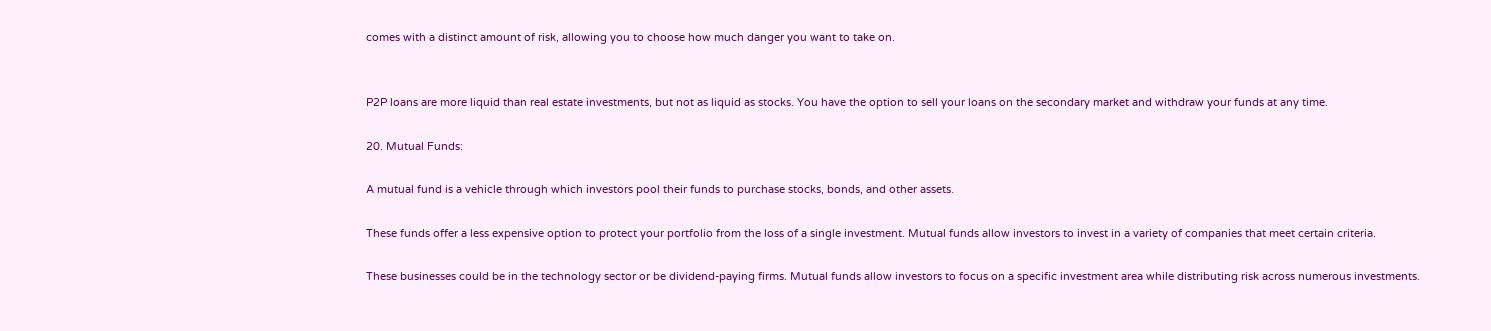comes with a distinct amount of risk, allowing you to choose how much danger you want to take on.


P2P loans are more liquid than real estate investments, but not as liquid as stocks. You have the option to sell your loans on the secondary market and withdraw your funds at any time.

20. Mutual Funds:

A mutual fund is a vehicle through which investors pool their funds to purchase stocks, bonds, and other assets.

These funds offer a less expensive option to protect your portfolio from the loss of a single investment. Mutual funds allow investors to invest in a variety of companies that meet certain criteria.

These businesses could be in the technology sector or be dividend-paying firms. Mutual funds allow investors to focus on a specific investment area while distributing risk across numerous investments.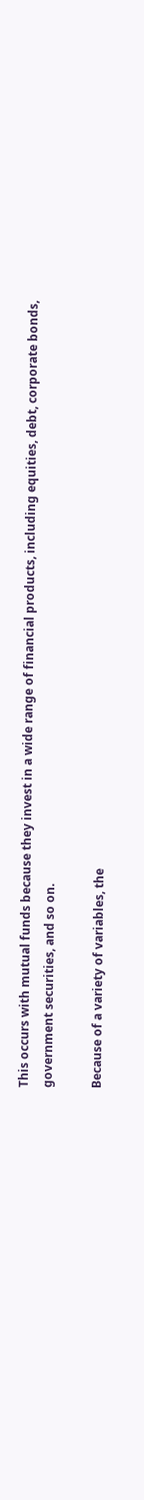This occurs with mutual funds because they invest in a wide range of financial products, including equities, debt, corporate bonds, government securities, and so on.

Because of a variety of variables, the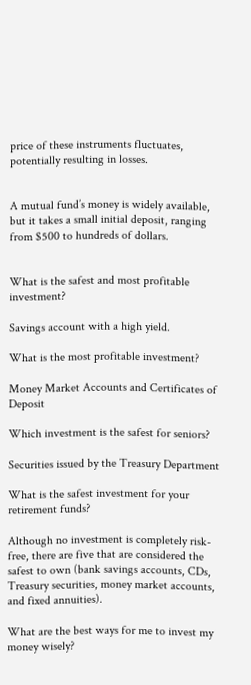price of these instruments fluctuates, potentially resulting in losses.


A mutual fund’s money is widely available, but it takes a small initial deposit, ranging from $500 to hundreds of dollars.


What is the safest and most profitable investment?

Savings account with a high yield.

What is the most profitable investment?

Money Market Accounts and Certificates of Deposit

Which investment is the safest for seniors?

Securities issued by the Treasury Department

What is the safest investment for your retirement funds?

Although no investment is completely risk-free, there are five that are considered the safest to own (bank savings accounts, CDs, Treasury securities, money market accounts, and fixed annuities).

What are the best ways for me to invest my money wisely?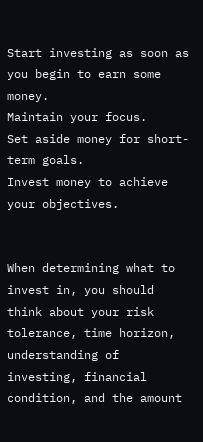Start investing as soon as you begin to earn some money.
Maintain your focus.
Set aside money for short-term goals.
Invest money to achieve your objectives.


When determining what to invest in, you should think about your risk tolerance, time horizon, understanding of investing, financial condition, and the amount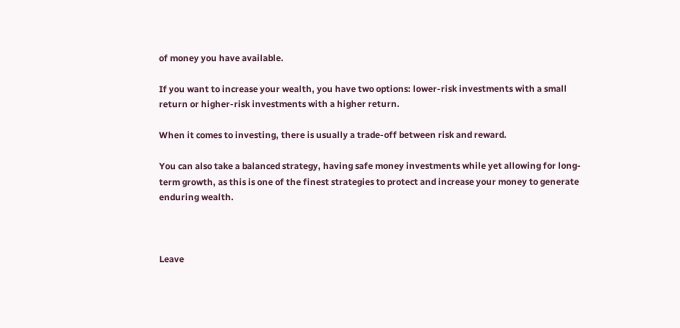of money you have available.

If you want to increase your wealth, you have two options: lower-risk investments with a small return or higher-risk investments with a higher return.

When it comes to investing, there is usually a trade-off between risk and reward.

You can also take a balanced strategy, having safe money investments while yet allowing for long-term growth, as this is one of the finest strategies to protect and increase your money to generate enduring wealth.



Leave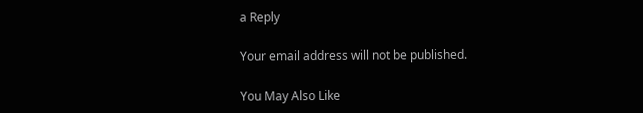a Reply

Your email address will not be published.

You May Also Like